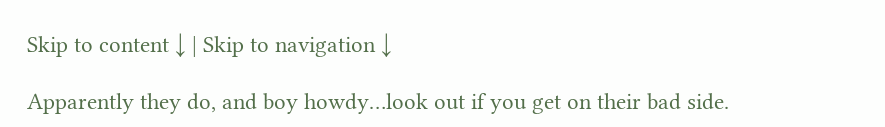Skip to content ↓ | Skip to navigation ↓

Apparently they do, and boy howdy…look out if you get on their bad side.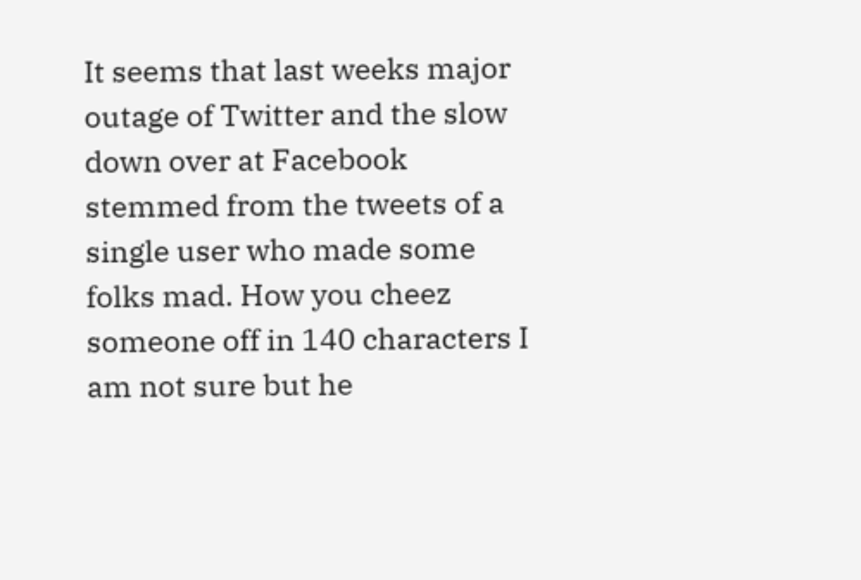It seems that last weeks major outage of Twitter and the slow down over at Facebook stemmed from the tweets of a single user who made some folks mad. How you cheez someone off in 140 characters I am not sure but he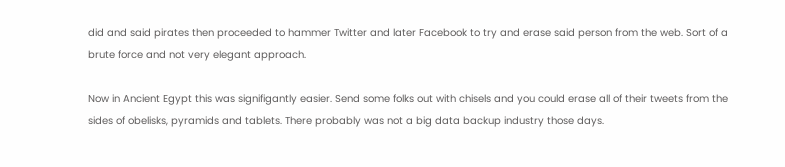did and said pirates then proceeded to hammer Twitter and later Facebook to try and erase said person from the web. Sort of a brute force and not very elegant approach.

Now in Ancient Egypt this was signifigantly easier. Send some folks out with chisels and you could erase all of their tweets from the sides of obelisks, pyramids and tablets. There probably was not a big data backup industry those days.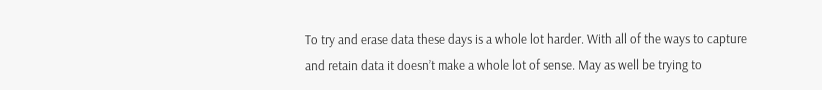To try and erase data these days is a whole lot harder. With all of the ways to capture and retain data it doesn’t make a whole lot of sense. May as well be trying to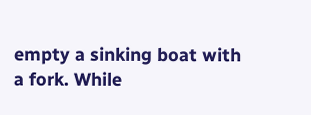empty a sinking boat with a fork. While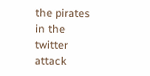the pirates in the twitter attack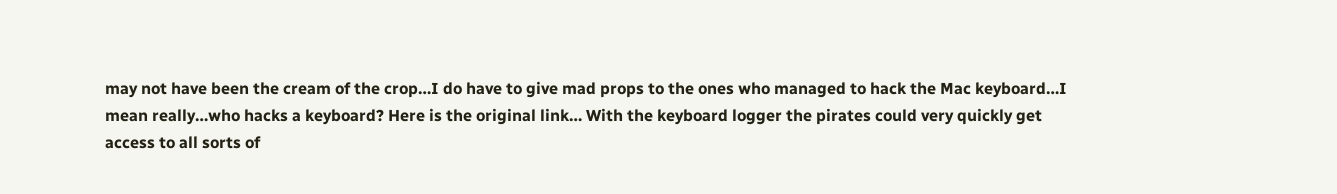may not have been the cream of the crop…I do have to give mad props to the ones who managed to hack the Mac keyboard…I mean really…who hacks a keyboard? Here is the original link… With the keyboard logger the pirates could very quickly get access to all sorts of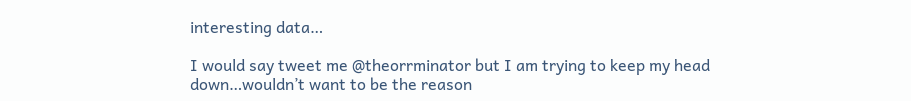interesting data…

I would say tweet me @theorrminator but I am trying to keep my head down…wouldn’t want to be the reason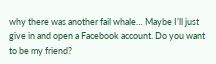why there was another fail whale… Maybe I’ll just give in and open a Facebook account. Do you want to be my friend?